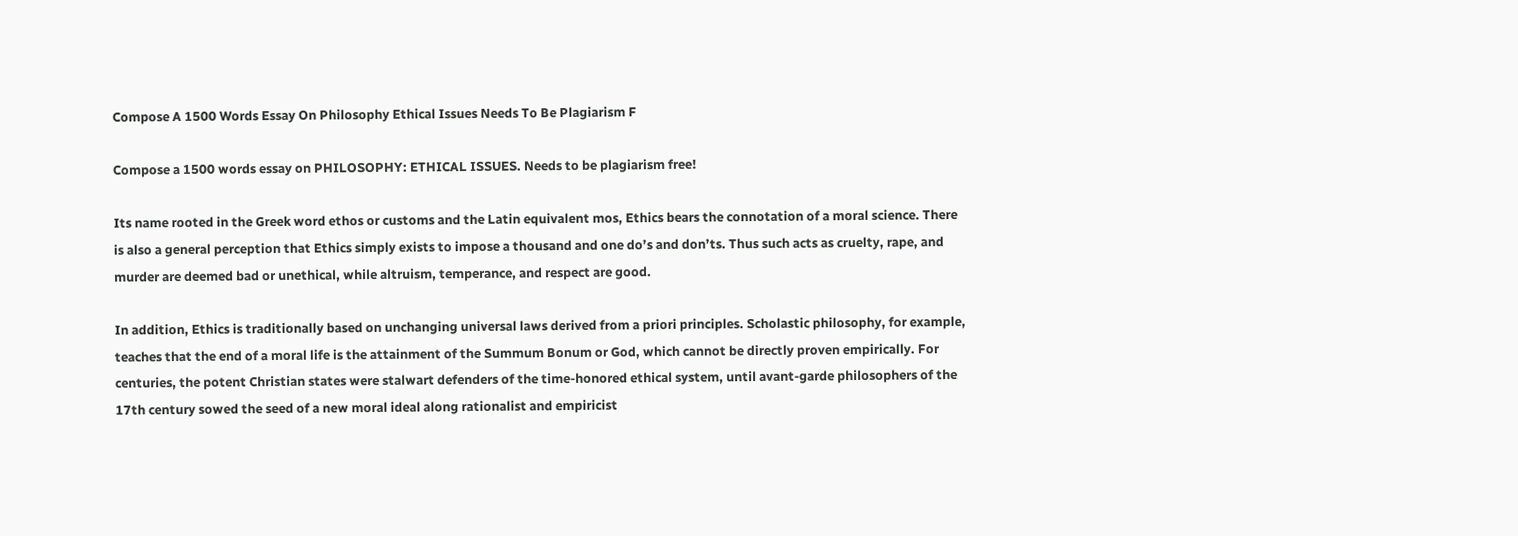Compose A 1500 Words Essay On Philosophy Ethical Issues Needs To Be Plagiarism F

Compose a 1500 words essay on PHILOSOPHY: ETHICAL ISSUES. Needs to be plagiarism free!

Its name rooted in the Greek word ethos or customs and the Latin equivalent mos, Ethics bears the connotation of a moral science. There is also a general perception that Ethics simply exists to impose a thousand and one do’s and don’ts. Thus such acts as cruelty, rape, and murder are deemed bad or unethical, while altruism, temperance, and respect are good.

In addition, Ethics is traditionally based on unchanging universal laws derived from a priori principles. Scholastic philosophy, for example, teaches that the end of a moral life is the attainment of the Summum Bonum or God, which cannot be directly proven empirically. For centuries, the potent Christian states were stalwart defenders of the time-honored ethical system, until avant-garde philosophers of the 17th century sowed the seed of a new moral ideal along rationalist and empiricist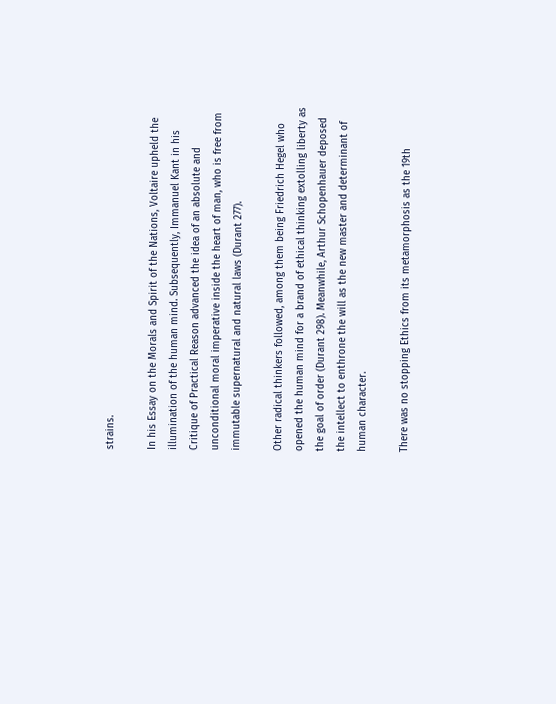strains.

In his Essay on the Morals and Spirit of the Nations, Voltaire upheld the illumination of the human mind. Subsequently, Immanuel Kant in his Critique of Practical Reason advanced the idea of an absolute and unconditional moral imperative inside the heart of man, who is free from immutable supernatural and natural laws (Durant 277).

Other radical thinkers followed, among them being Friedrich Hegel who opened the human mind for a brand of ethical thinking extolling liberty as the goal of order (Durant 298). Meanwhile, Arthur Schopenhauer deposed the intellect to enthrone the will as the new master and determinant of human character.

There was no stopping Ethics from its metamorphosis as the 19th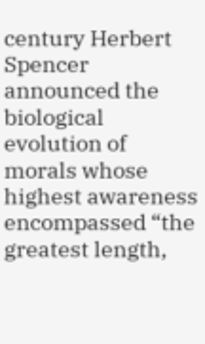century Herbert Spencer announced the biological evolution of morals whose highest awareness encompassed “the greatest length,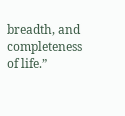breadth, and completeness of life.”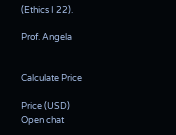(Ethics I 22).

Prof. Angela


Calculate Price

Price (USD)
Open chat